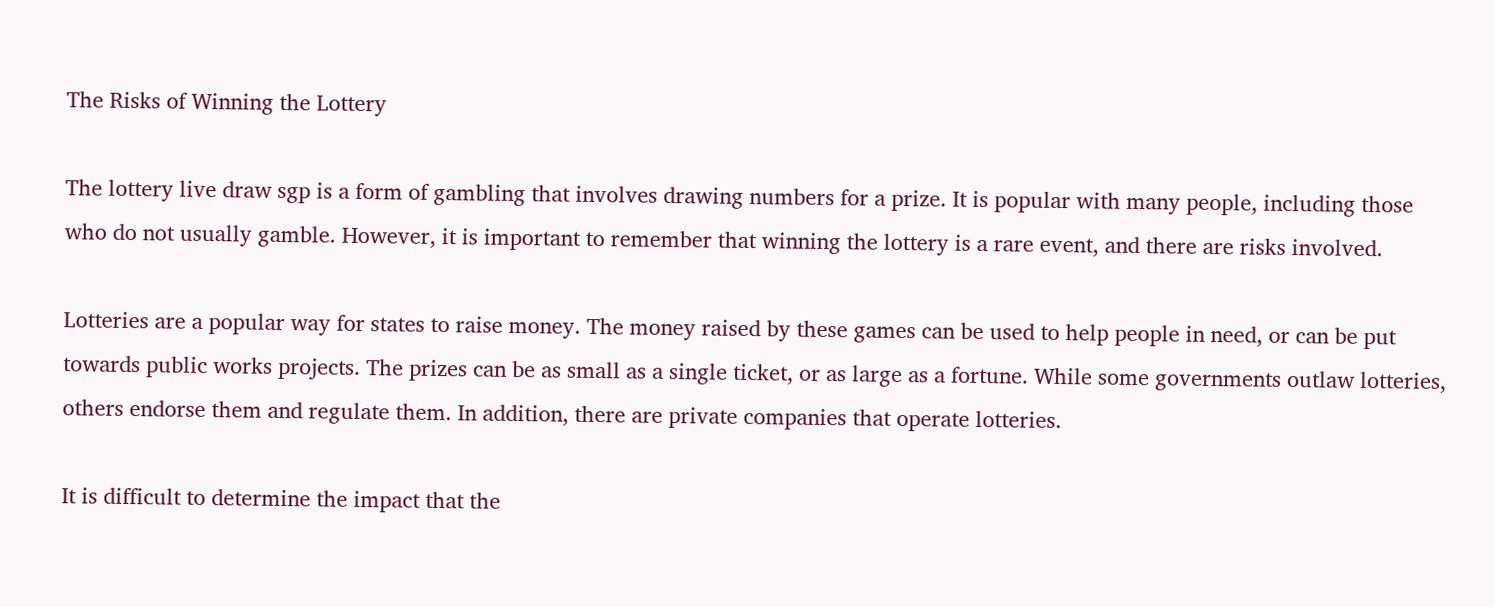The Risks of Winning the Lottery

The lottery live draw sgp is a form of gambling that involves drawing numbers for a prize. It is popular with many people, including those who do not usually gamble. However, it is important to remember that winning the lottery is a rare event, and there are risks involved.

Lotteries are a popular way for states to raise money. The money raised by these games can be used to help people in need, or can be put towards public works projects. The prizes can be as small as a single ticket, or as large as a fortune. While some governments outlaw lotteries, others endorse them and regulate them. In addition, there are private companies that operate lotteries.

It is difficult to determine the impact that the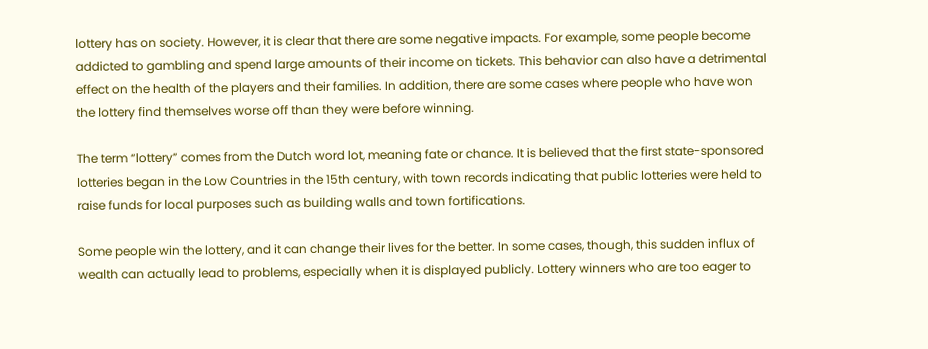lottery has on society. However, it is clear that there are some negative impacts. For example, some people become addicted to gambling and spend large amounts of their income on tickets. This behavior can also have a detrimental effect on the health of the players and their families. In addition, there are some cases where people who have won the lottery find themselves worse off than they were before winning.

The term “lottery” comes from the Dutch word lot, meaning fate or chance. It is believed that the first state-sponsored lotteries began in the Low Countries in the 15th century, with town records indicating that public lotteries were held to raise funds for local purposes such as building walls and town fortifications.

Some people win the lottery, and it can change their lives for the better. In some cases, though, this sudden influx of wealth can actually lead to problems, especially when it is displayed publicly. Lottery winners who are too eager to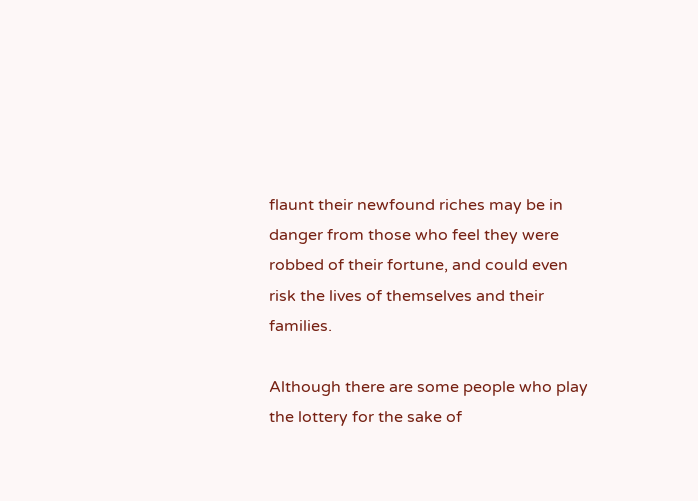flaunt their newfound riches may be in danger from those who feel they were robbed of their fortune, and could even risk the lives of themselves and their families.

Although there are some people who play the lottery for the sake of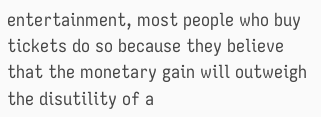entertainment, most people who buy tickets do so because they believe that the monetary gain will outweigh the disutility of a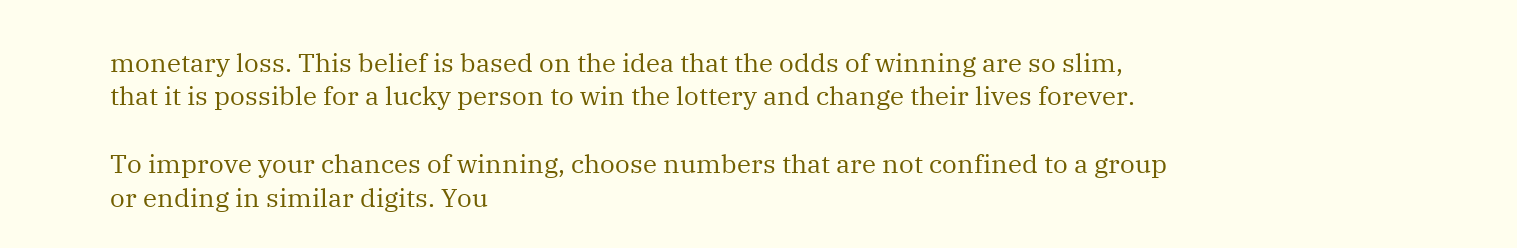monetary loss. This belief is based on the idea that the odds of winning are so slim, that it is possible for a lucky person to win the lottery and change their lives forever.

To improve your chances of winning, choose numbers that are not confined to a group or ending in similar digits. You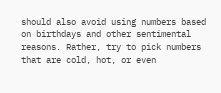should also avoid using numbers based on birthdays and other sentimental reasons. Rather, try to pick numbers that are cold, hot, or even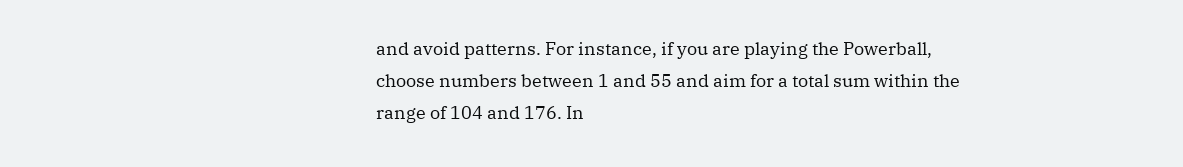and avoid patterns. For instance, if you are playing the Powerball, choose numbers between 1 and 55 and aim for a total sum within the range of 104 and 176. In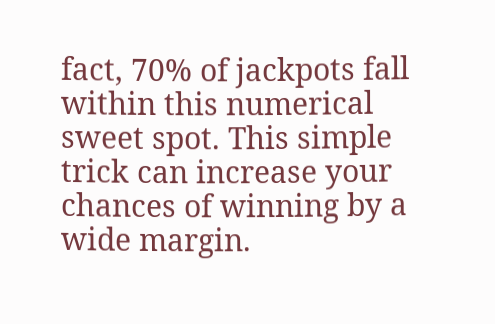fact, 70% of jackpots fall within this numerical sweet spot. This simple trick can increase your chances of winning by a wide margin.